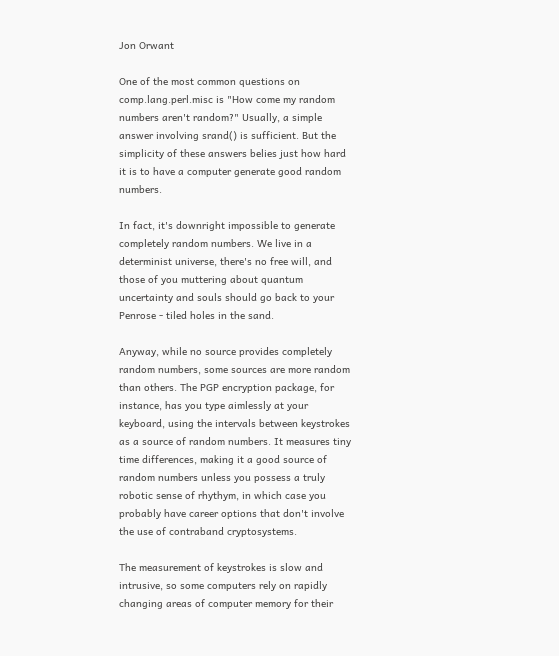Jon Orwant

One of the most common questions on comp.lang.perl.misc is "How come my random numbers aren't random?" Usually, a simple answer involving srand() is sufficient. But the simplicity of these answers belies just how hard it is to have a computer generate good random numbers.

In fact, it's downright impossible to generate completely random numbers. We live in a determinist universe, there's no free will, and those of you muttering about quantum uncertainty and souls should go back to your Penrose - tiled holes in the sand.

Anyway, while no source provides completely random numbers, some sources are more random than others. The PGP encryption package, for instance, has you type aimlessly at your keyboard, using the intervals between keystrokes as a source of random numbers. It measures tiny time differences, making it a good source of random numbers unless you possess a truly robotic sense of rhythym, in which case you probably have career options that don't involve the use of contraband cryptosystems.

The measurement of keystrokes is slow and intrusive, so some computers rely on rapidly changing areas of computer memory for their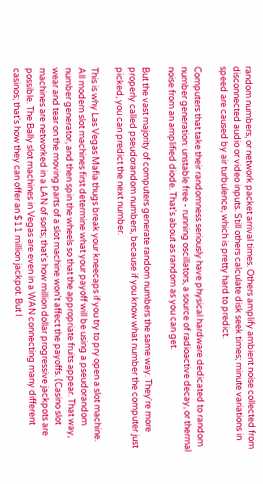random numbers, or network packet arrival times. Others amplify ambient noise collected from disconnected audio or video inputs. Still others calculate disk seek times; minute variations in speed are caused by air turbulence, which is pretty hard to predict.

Computers that take their randomness seriously have physical hardware dedicated to random number generation: unstable free - running oscillators, a source of radioactive decay, or thermal noise from an amplified diode. That's about as random as you can get.

But the vast majority of computers generate random numbers the same way. They're more properly called pseudorandom numbers, because if you know what number the computer just picked, you can predict the next number.

This is why Las Vegas Mafia thugs break your kneecaps if you try to pry open a slot machine. All modern slot machines first determine what your payoff will be using a pseudorandom number generator, and then spin the wheels so that the appropriate fruits appear. That way, wear and tear on the moving parts of a slot machine won't affect the payoffs. (Casino slot machines are networked in a LAN of sorts; that's how million dollar progressive jackpots are possible. The Bally slot machines in Vegas are even in a WAN connecting many different casinos; that's how they can offer an $11 million jackpot. But I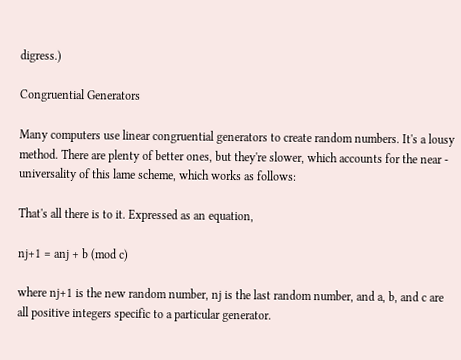digress.)

Congruential Generators

Many computers use linear congruential generators to create random numbers. It's a lousy method. There are plenty of better ones, but they're slower, which accounts for the near - universality of this lame scheme, which works as follows:

That's all there is to it. Expressed as an equation,

nj+1 = anj + b (mod c)

where nj+1 is the new random number, nj is the last random number, and a, b, and c are all positive integers specific to a particular generator.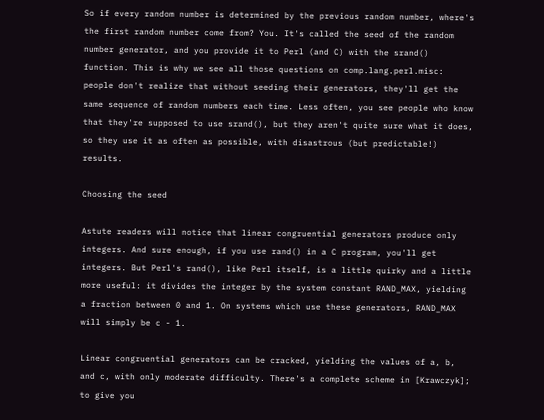So if every random number is determined by the previous random number, where's the first random number come from? You. It's called the seed of the random number generator, and you provide it to Perl (and C) with the srand() function. This is why we see all those questions on comp.lang.perl.misc: people don't realize that without seeding their generators, they'll get the same sequence of random numbers each time. Less often, you see people who know that they're supposed to use srand(), but they aren't quite sure what it does, so they use it as often as possible, with disastrous (but predictable!) results.

Choosing the seed

Astute readers will notice that linear congruential generators produce only integers. And sure enough, if you use rand() in a C program, you'll get integers. But Perl's rand(), like Perl itself, is a little quirky and a little more useful: it divides the integer by the system constant RAND_MAX, yielding a fraction between 0 and 1. On systems which use these generators, RAND_MAX will simply be c - 1.

Linear congruential generators can be cracked, yielding the values of a, b, and c, with only moderate difficulty. There's a complete scheme in [Krawczyk]; to give you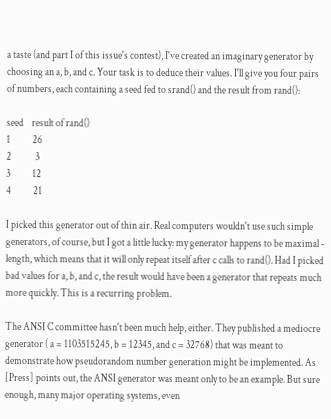a taste (and part I of this issue's contest), I've created an imaginary generator by choosing an a, b, and c. Your task is to deduce their values. I'll give you four pairs of numbers, each containing a seed fed to srand() and the result from rand():

seed    result of rand()
1           26
2            3
3           12
4           21

I picked this generator out of thin air. Real computers wouldn't use such simple generators, of course, but I got a little lucky: my generator happens to be maximal - length, which means that it will only repeat itself after c calls to rand(). Had I picked bad values for a, b, and c, the result would have been a generator that repeats much more quickly. This is a recurring problem.

The ANSI C committee hasn't been much help, either. They published a mediocre generator ( a = 1103515245, b = 12345, and c = 32768) that was meant to demonstrate how pseudorandom number generation might be implemented. As [Press] points out, the ANSI generator was meant only to be an example. But sure enough, many major operating systems, even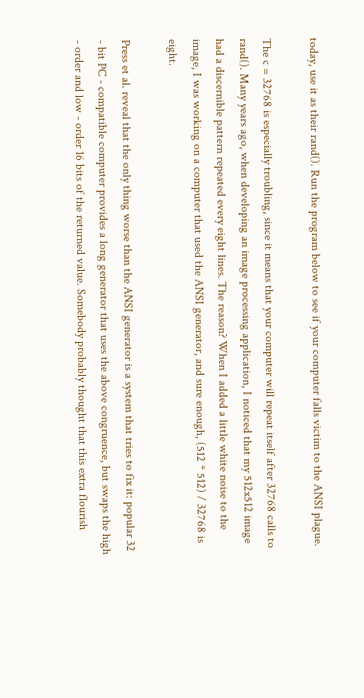today, use it as their rand(). Run the program below to see if your computer falls victim to the ANSI plague.

The c = 32768 is especially troubling, since it means that your computer will repeat itself after 32768 calls to rand(). Many years ago, when developing an image processing application, I noticed that my 512x512 image had a discernible pattern repeated every eight lines. The reason? When I added a little white noise to the image, I was working on a computer that used the ANSI generator, and sure enough, (512 * 512) / 32768 is eight.

Press et al. reveal that the only thing worse than the ANSI generator is a system that tries to fix it: popular 32 - bit PC - compatible computer provides a long generator that uses the above congruence, but swaps the high - order and low - order 16 bits of the returned value. Somebody probably thought that this extra flourish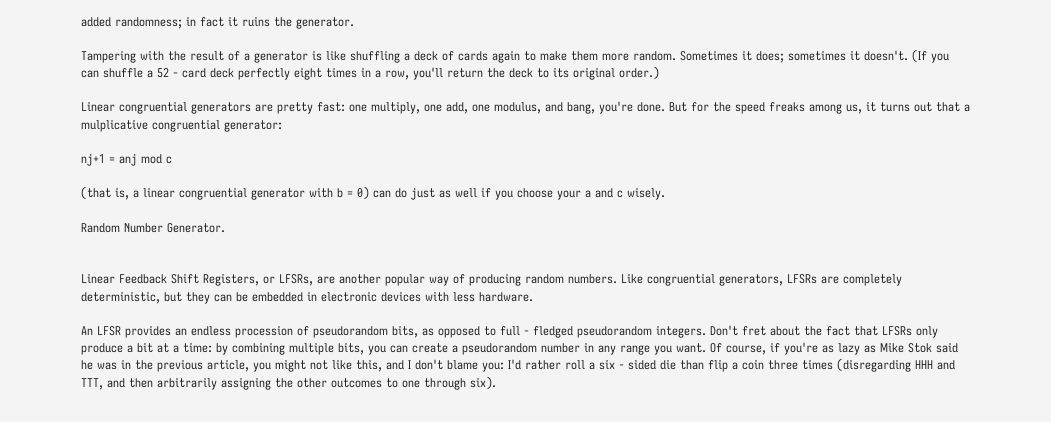added randomness; in fact it ruins the generator.

Tampering with the result of a generator is like shuffling a deck of cards again to make them more random. Sometimes it does; sometimes it doesn't. (If you can shuffle a 52 - card deck perfectly eight times in a row, you'll return the deck to its original order.)

Linear congruential generators are pretty fast: one multiply, one add, one modulus, and bang, you're done. But for the speed freaks among us, it turns out that a mulplicative congruential generator:

nj+1 = anj mod c

(that is, a linear congruential generator with b = 0) can do just as well if you choose your a and c wisely.

Random Number Generator.


Linear Feedback Shift Registers, or LFSRs, are another popular way of producing random numbers. Like congruential generators, LFSRs are completely deterministic, but they can be embedded in electronic devices with less hardware.

An LFSR provides an endless procession of pseudorandom bits, as opposed to full - fledged pseudorandom integers. Don't fret about the fact that LFSRs only produce a bit at a time: by combining multiple bits, you can create a pseudorandom number in any range you want. Of course, if you're as lazy as Mike Stok said he was in the previous article, you might not like this, and I don't blame you: I'd rather roll a six - sided die than flip a coin three times (disregarding HHH and TTT, and then arbitrarily assigning the other outcomes to one through six).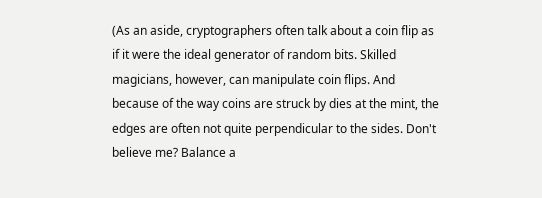(As an aside, cryptographers often talk about a coin flip as if it were the ideal generator of random bits. Skilled magicians, however, can manipulate coin flips. And because of the way coins are struck by dies at the mint, the edges are often not quite perpendicular to the sides. Don't believe me? Balance a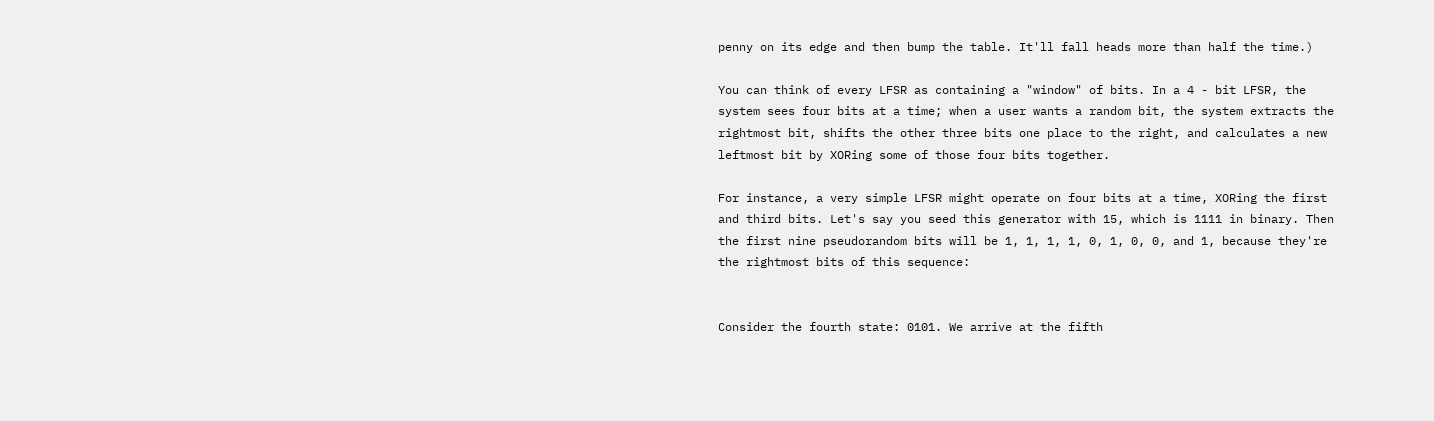penny on its edge and then bump the table. It'll fall heads more than half the time.)

You can think of every LFSR as containing a "window" of bits. In a 4 - bit LFSR, the system sees four bits at a time; when a user wants a random bit, the system extracts the rightmost bit, shifts the other three bits one place to the right, and calculates a new leftmost bit by XORing some of those four bits together.

For instance, a very simple LFSR might operate on four bits at a time, XORing the first and third bits. Let's say you seed this generator with 15, which is 1111 in binary. Then the first nine pseudorandom bits will be 1, 1, 1, 1, 0, 1, 0, 0, and 1, because they're the rightmost bits of this sequence:


Consider the fourth state: 0101. We arrive at the fifth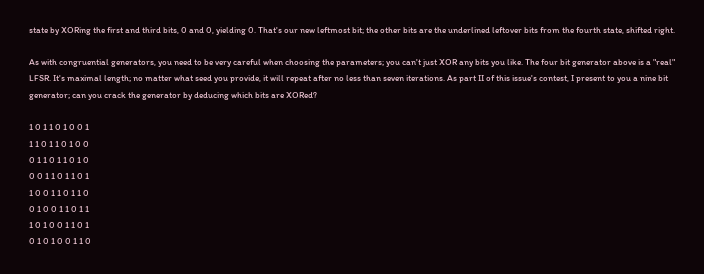state by XORing the first and third bits, 0 and 0, yielding 0. That's our new leftmost bit; the other bits are the underlined leftover bits from the fourth state, shifted right.

As with congruential generators, you need to be very careful when choosing the parameters; you can't just XOR any bits you like. The four bit generator above is a "real" LFSR. It's maximal length; no matter what seed you provide, it will repeat after no less than seven iterations. As part II of this issue's contest, I present to you a nine bit generator; can you crack the generator by deducing which bits are XORed?

1 0 1 1 0 1 0 0 1
1 1 0 1 1 0 1 0 0
0 1 1 0 1 1 0 1 0
0 0 1 1 0 1 1 0 1
1 0 0 1 1 0 1 1 0
0 1 0 0 1 1 0 1 1
1 0 1 0 0 1 1 0 1
0 1 0 1 0 0 1 1 0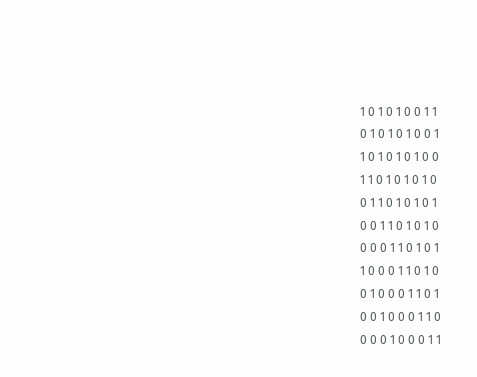1 0 1 0 1 0 0 1 1
0 1 0 1 0 1 0 0 1
1 0 1 0 1 0 1 0 0
1 1 0 1 0 1 0 1 0
0 1 1 0 1 0 1 0 1
0 0 1 1 0 1 0 1 0
0 0 0 1 1 0 1 0 1
1 0 0 0 1 1 0 1 0
0 1 0 0 0 1 1 0 1
0 0 1 0 0 0 1 1 0
0 0 0 1 0 0 0 1 1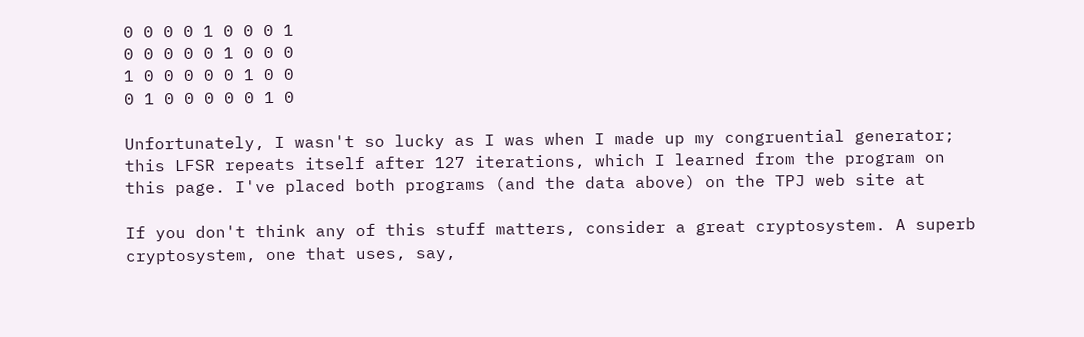0 0 0 0 1 0 0 0 1
0 0 0 0 0 1 0 0 0
1 0 0 0 0 0 1 0 0
0 1 0 0 0 0 0 1 0

Unfortunately, I wasn't so lucky as I was when I made up my congruential generator; this LFSR repeats itself after 127 iterations, which I learned from the program on this page. I've placed both programs (and the data above) on the TPJ web site at

If you don't think any of this stuff matters, consider a great cryptosystem. A superb cryptosystem, one that uses, say,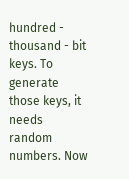hundred - thousand - bit keys. To generate those keys, it needs random numbers. Now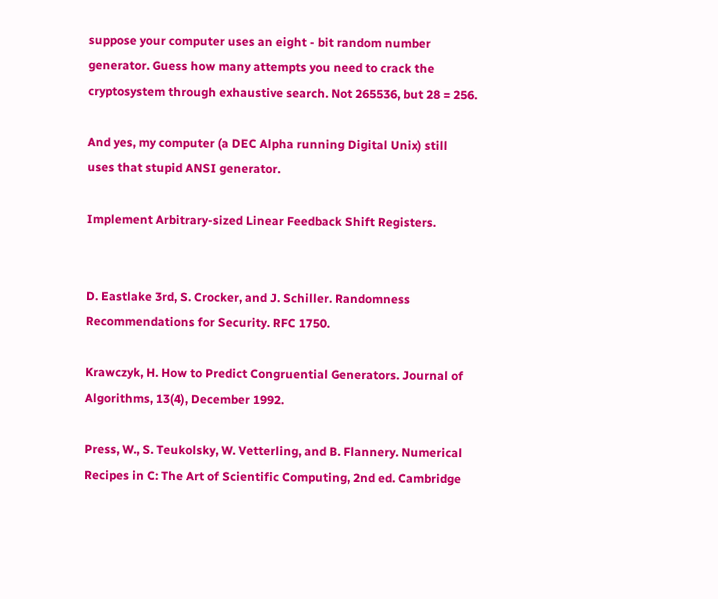suppose your computer uses an eight - bit random number generator. Guess how many attempts you need to crack the cryptosystem through exhaustive search. Not 265536, but 28 = 256.

And yes, my computer (a DEC Alpha running Digital Unix) still uses that stupid ANSI generator.

Implement Arbitrary-sized Linear Feedback Shift Registers.


D. Eastlake 3rd, S. Crocker, and J. Schiller. Randomness Recommendations for Security. RFC 1750.

Krawczyk, H. How to Predict Congruential Generators. Journal of Algorithms, 13(4), December 1992.

Press, W., S. Teukolsky, W. Vetterling, and B. Flannery. Numerical Recipes in C: The Art of Scientific Computing, 2nd ed. Cambridge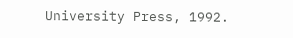University Press, 1992.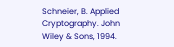Schneier, B. Applied Cryptography. John Wiley & Sons, 1994.